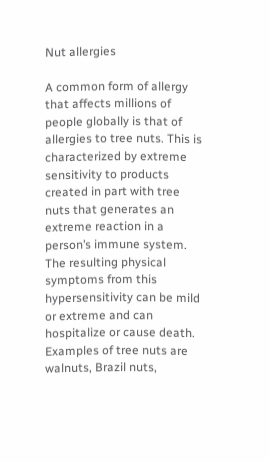Nut allergies

A common form of allergy that affects millions of people globally is that of allergies to tree nuts. This is characterized by extreme sensitivity to products created in part with tree nuts that generates an extreme reaction in a person’s immune system. The resulting physical symptoms from this hypersensitivity can be mild or extreme and can hospitalize or cause death. Examples of tree nuts are walnuts, Brazil nuts,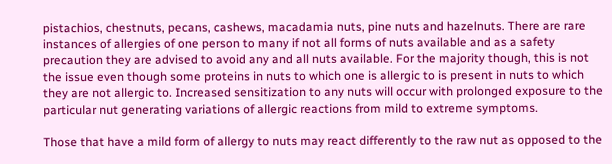pistachios, chestnuts, pecans, cashews, macadamia nuts, pine nuts and hazelnuts. There are rare instances of allergies of one person to many if not all forms of nuts available and as a safety precaution they are advised to avoid any and all nuts available. For the majority though, this is not the issue even though some proteins in nuts to which one is allergic to is present in nuts to which they are not allergic to. Increased sensitization to any nuts will occur with prolonged exposure to the particular nut generating variations of allergic reactions from mild to extreme symptoms.

Those that have a mild form of allergy to nuts may react differently to the raw nut as opposed to the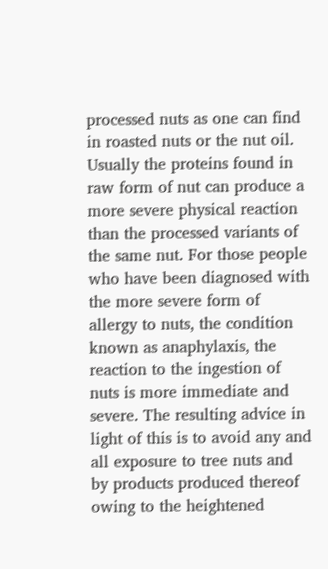processed nuts as one can find in roasted nuts or the nut oil. Usually the proteins found in raw form of nut can produce a more severe physical reaction than the processed variants of the same nut. For those people who have been diagnosed with the more severe form of allergy to nuts, the condition known as anaphylaxis, the reaction to the ingestion of nuts is more immediate and severe. The resulting advice in light of this is to avoid any and all exposure to tree nuts and by products produced thereof owing to the heightened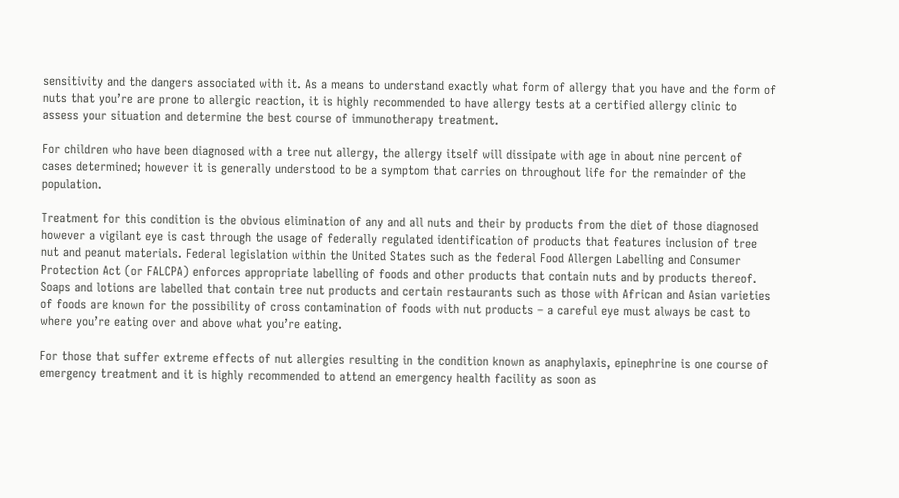sensitivity and the dangers associated with it. As a means to understand exactly what form of allergy that you have and the form of nuts that you’re are prone to allergic reaction, it is highly recommended to have allergy tests at a certified allergy clinic to assess your situation and determine the best course of immunotherapy treatment.

For children who have been diagnosed with a tree nut allergy, the allergy itself will dissipate with age in about nine percent of cases determined; however it is generally understood to be a symptom that carries on throughout life for the remainder of the population.

Treatment for this condition is the obvious elimination of any and all nuts and their by products from the diet of those diagnosed however a vigilant eye is cast through the usage of federally regulated identification of products that features inclusion of tree nut and peanut materials. Federal legislation within the United States such as the federal Food Allergen Labelling and Consumer Protection Act (or FALCPA) enforces appropriate labelling of foods and other products that contain nuts and by products thereof. Soaps and lotions are labelled that contain tree nut products and certain restaurants such as those with African and Asian varieties of foods are known for the possibility of cross contamination of foods with nut products – a careful eye must always be cast to where you’re eating over and above what you’re eating.

For those that suffer extreme effects of nut allergies resulting in the condition known as anaphylaxis, epinephrine is one course of emergency treatment and it is highly recommended to attend an emergency health facility as soon as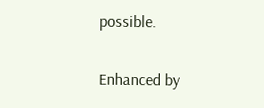possible.

Enhanced by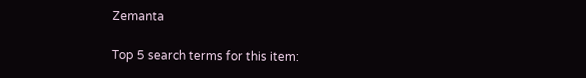Zemanta

Top 5 search terms for this item: